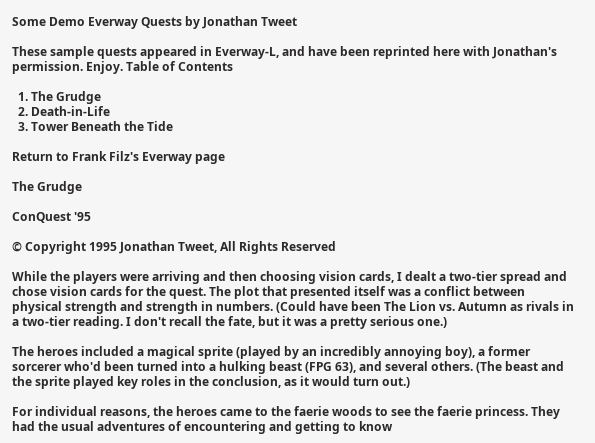Some Demo Everway Quests by Jonathan Tweet

These sample quests appeared in Everway-L, and have been reprinted here with Jonathan's permission. Enjoy. Table of Contents

  1. The Grudge
  2. Death-in-Life
  3. Tower Beneath the Tide

Return to Frank Filz's Everway page

The Grudge

ConQuest '95

© Copyright 1995 Jonathan Tweet, All Rights Reserved

While the players were arriving and then choosing vision cards, I dealt a two-tier spread and chose vision cards for the quest. The plot that presented itself was a conflict between physical strength and strength in numbers. (Could have been The Lion vs. Autumn as rivals in a two-tier reading. I don't recall the fate, but it was a pretty serious one.)

The heroes included a magical sprite (played by an incredibly annoying boy), a former sorcerer who'd been turned into a hulking beast (FPG 63), and several others. (The beast and the sprite played key roles in the conclusion, as it would turn out.)

For individual reasons, the heroes came to the faerie woods to see the faerie princess. They had the usual adventures of encountering and getting to know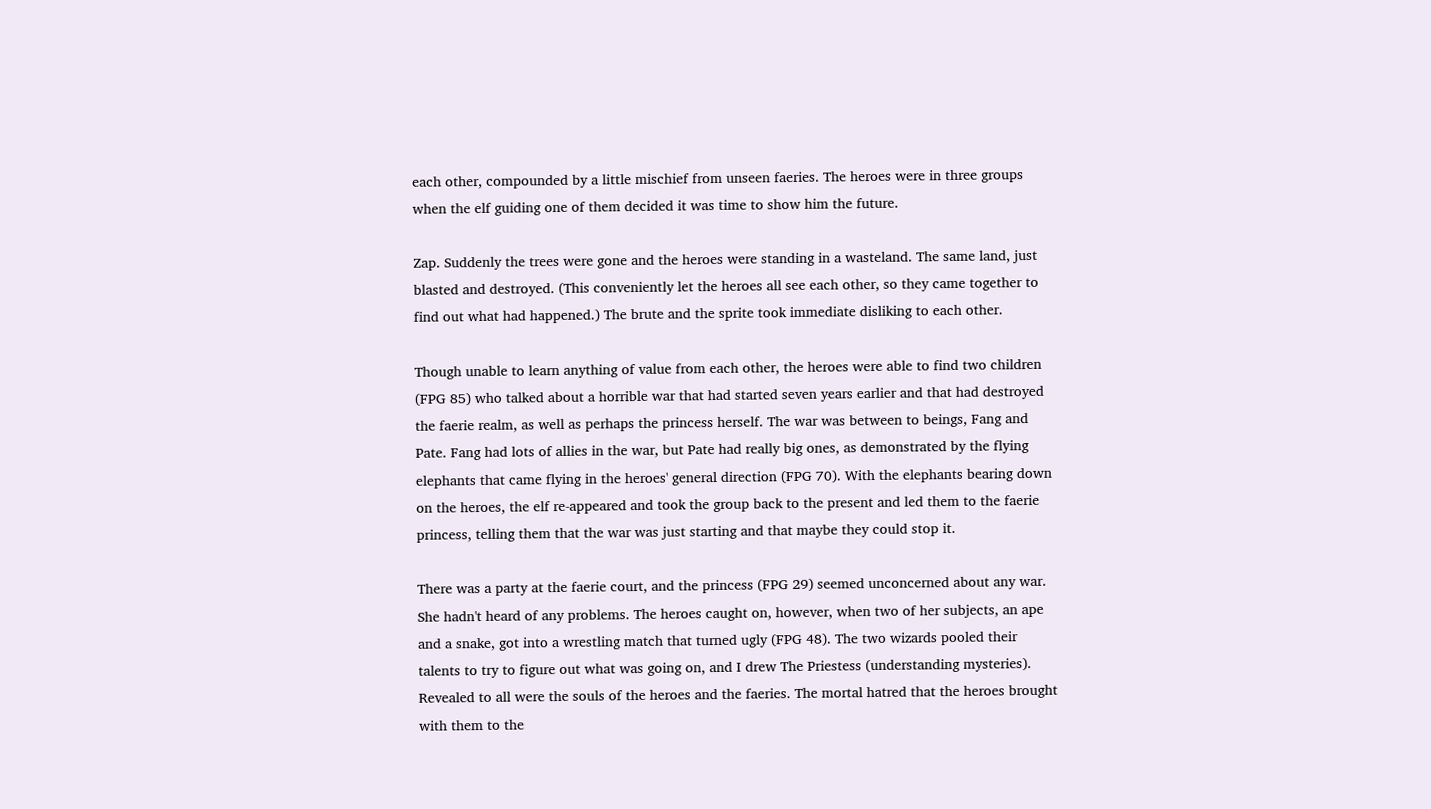each other, compounded by a little mischief from unseen faeries. The heroes were in three groups when the elf guiding one of them decided it was time to show him the future.

Zap. Suddenly the trees were gone and the heroes were standing in a wasteland. The same land, just blasted and destroyed. (This conveniently let the heroes all see each other, so they came together to find out what had happened.) The brute and the sprite took immediate disliking to each other.

Though unable to learn anything of value from each other, the heroes were able to find two children (FPG 85) who talked about a horrible war that had started seven years earlier and that had destroyed the faerie realm, as well as perhaps the princess herself. The war was between to beings, Fang and Pate. Fang had lots of allies in the war, but Pate had really big ones, as demonstrated by the flying elephants that came flying in the heroes' general direction (FPG 70). With the elephants bearing down on the heroes, the elf re-appeared and took the group back to the present and led them to the faerie princess, telling them that the war was just starting and that maybe they could stop it.

There was a party at the faerie court, and the princess (FPG 29) seemed unconcerned about any war. She hadn't heard of any problems. The heroes caught on, however, when two of her subjects, an ape and a snake, got into a wrestling match that turned ugly (FPG 48). The two wizards pooled their talents to try to figure out what was going on, and I drew The Priestess (understanding mysteries). Revealed to all were the souls of the heroes and the faeries. The mortal hatred that the heroes brought with them to the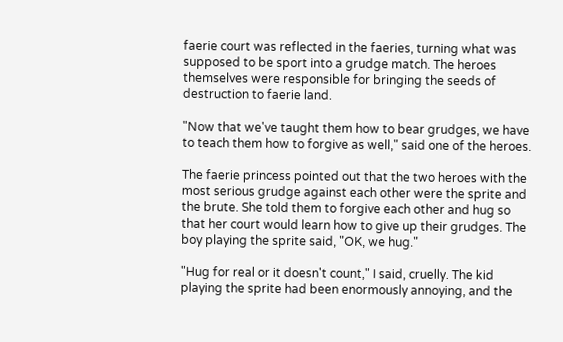faerie court was reflected in the faeries, turning what was supposed to be sport into a grudge match. The heroes themselves were responsible for bringing the seeds of destruction to faerie land.

"Now that we've taught them how to bear grudges, we have to teach them how to forgive as well," said one of the heroes.

The faerie princess pointed out that the two heroes with the most serious grudge against each other were the sprite and the brute. She told them to forgive each other and hug so that her court would learn how to give up their grudges. The boy playing the sprite said, "OK, we hug."

"Hug for real or it doesn't count," I said, cruelly. The kid playing the sprite had been enormously annoying, and the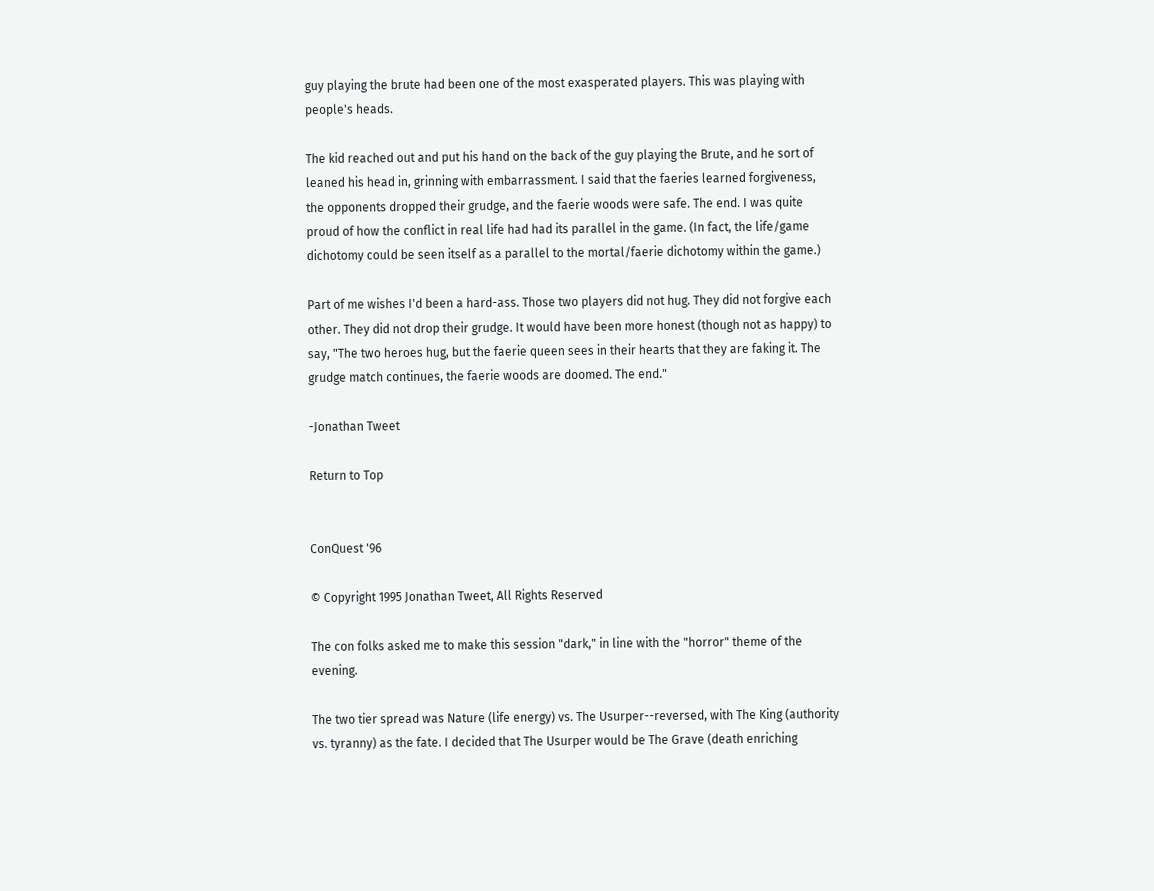guy playing the brute had been one of the most exasperated players. This was playing with people's heads.

The kid reached out and put his hand on the back of the guy playing the Brute, and he sort of leaned his head in, grinning with embarrassment. I said that the faeries learned forgiveness, the opponents dropped their grudge, and the faerie woods were safe. The end. I was quite proud of how the conflict in real life had had its parallel in the game. (In fact, the life/game dichotomy could be seen itself as a parallel to the mortal/faerie dichotomy within the game.)

Part of me wishes I'd been a hard-ass. Those two players did not hug. They did not forgive each other. They did not drop their grudge. It would have been more honest (though not as happy) to say, "The two heroes hug, but the faerie queen sees in their hearts that they are faking it. The grudge match continues, the faerie woods are doomed. The end."

-Jonathan Tweet

Return to Top


ConQuest '96

© Copyright 1995 Jonathan Tweet, All Rights Reserved

The con folks asked me to make this session "dark," in line with the "horror" theme of the evening.

The two tier spread was Nature (life energy) vs. The Usurper--reversed, with The King (authority vs. tyranny) as the fate. I decided that The Usurper would be The Grave (death enriching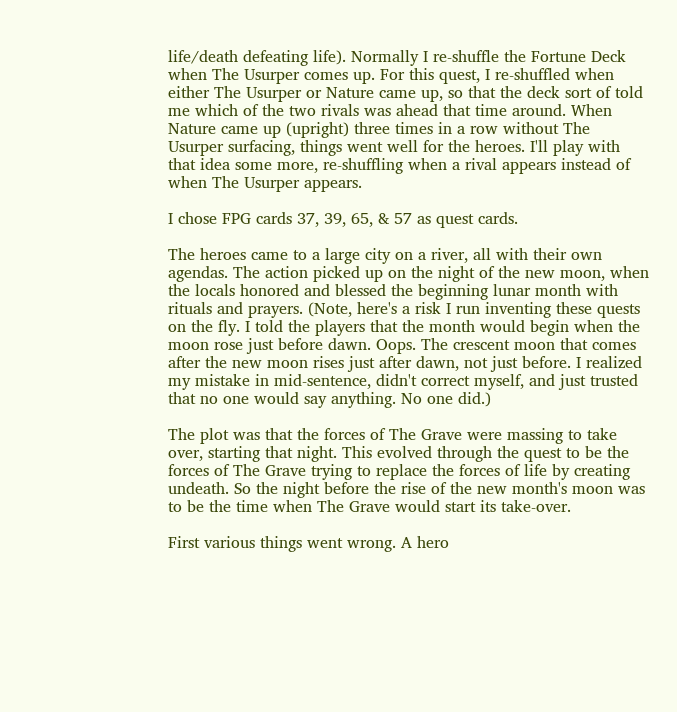life/death defeating life). Normally I re-shuffle the Fortune Deck when The Usurper comes up. For this quest, I re-shuffled when either The Usurper or Nature came up, so that the deck sort of told me which of the two rivals was ahead that time around. When Nature came up (upright) three times in a row without The Usurper surfacing, things went well for the heroes. I'll play with that idea some more, re-shuffling when a rival appears instead of when The Usurper appears.

I chose FPG cards 37, 39, 65, & 57 as quest cards.

The heroes came to a large city on a river, all with their own agendas. The action picked up on the night of the new moon, when the locals honored and blessed the beginning lunar month with rituals and prayers. (Note, here's a risk I run inventing these quests on the fly. I told the players that the month would begin when the moon rose just before dawn. Oops. The crescent moon that comes after the new moon rises just after dawn, not just before. I realized my mistake in mid-sentence, didn't correct myself, and just trusted that no one would say anything. No one did.)

The plot was that the forces of The Grave were massing to take over, starting that night. This evolved through the quest to be the forces of The Grave trying to replace the forces of life by creating undeath. So the night before the rise of the new month's moon was to be the time when The Grave would start its take-over.

First various things went wrong. A hero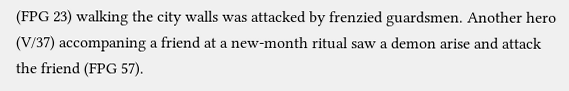(FPG 23) walking the city walls was attacked by frenzied guardsmen. Another hero (V/37) accompaning a friend at a new-month ritual saw a demon arise and attack the friend (FPG 57).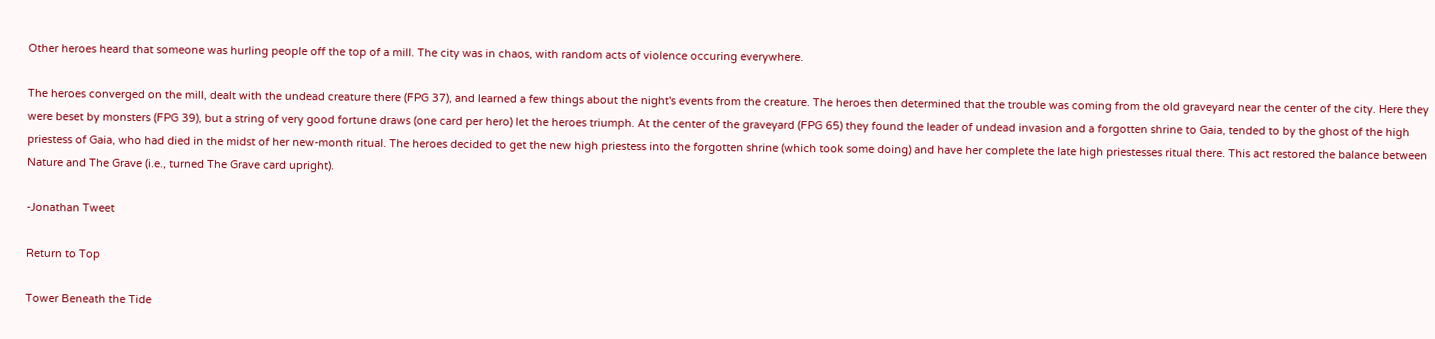Other heroes heard that someone was hurling people off the top of a mill. The city was in chaos, with random acts of violence occuring everywhere.

The heroes converged on the mill, dealt with the undead creature there (FPG 37), and learned a few things about the night's events from the creature. The heroes then determined that the trouble was coming from the old graveyard near the center of the city. Here they were beset by monsters (FPG 39), but a string of very good fortune draws (one card per hero) let the heroes triumph. At the center of the graveyard (FPG 65) they found the leader of undead invasion and a forgotten shrine to Gaia, tended to by the ghost of the high priestess of Gaia, who had died in the midst of her new-month ritual. The heroes decided to get the new high priestess into the forgotten shrine (which took some doing) and have her complete the late high priestesses ritual there. This act restored the balance between Nature and The Grave (i.e., turned The Grave card upright).

-Jonathan Tweet

Return to Top

Tower Beneath the Tide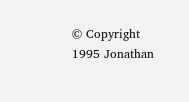© Copyright 1995 Jonathan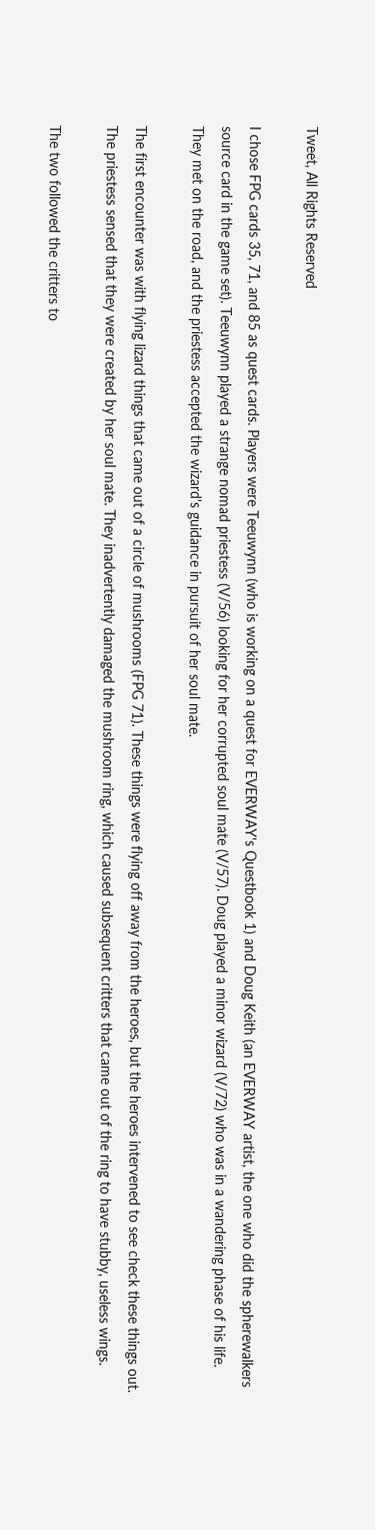Tweet, All Rights Reserved

I chose FPG cards 35, 71, and 85 as quest cards. Players were Teeuwynn (who is working on a quest for EVERWAY's Questbook 1) and Doug Keith (an EVERWAY artist, the one who did the spherewalkers source card in the game set). Teeuwynn played a strange nomad priestess (V/56) looking for her corrupted soul mate (V/57). Doug played a minor wizard (V/72) who was in a wandering phase of his life. They met on the road, and the priestess accepted the wizard's guidance in pursuit of her soul mate.

The first encounter was with flying lizard things that came out of a circle of mushrooms (FPG 71). These things were flying off away from the heroes, but the heroes intervened to see check these things out. The priestess sensed that they were created by her soul mate. They inadvertently damaged the mushroom ring, which caused subsequent critters that came out of the ring to have stubby, useless wings.

The two followed the critters to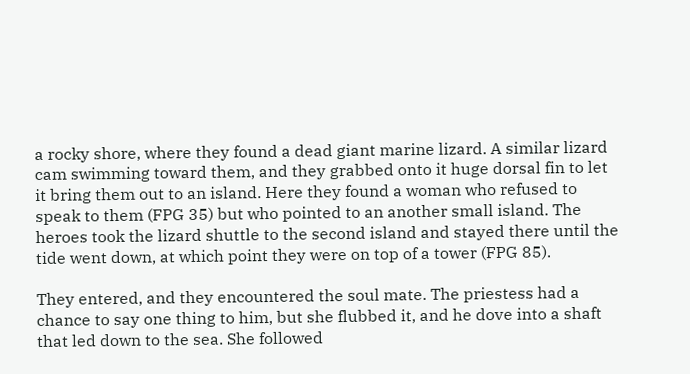a rocky shore, where they found a dead giant marine lizard. A similar lizard cam swimming toward them, and they grabbed onto it huge dorsal fin to let it bring them out to an island. Here they found a woman who refused to speak to them (FPG 35) but who pointed to an another small island. The heroes took the lizard shuttle to the second island and stayed there until the tide went down, at which point they were on top of a tower (FPG 85).

They entered, and they encountered the soul mate. The priestess had a chance to say one thing to him, but she flubbed it, and he dove into a shaft that led down to the sea. She followed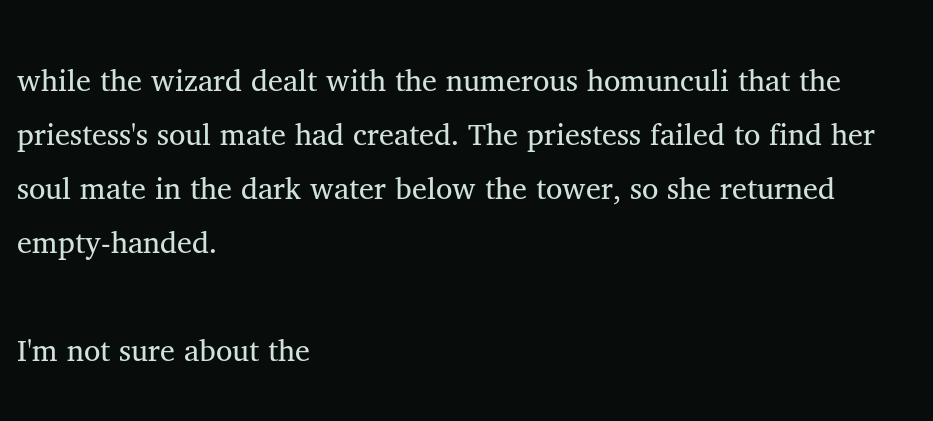while the wizard dealt with the numerous homunculi that the priestess's soul mate had created. The priestess failed to find her soul mate in the dark water below the tower, so she returned empty-handed.

I'm not sure about the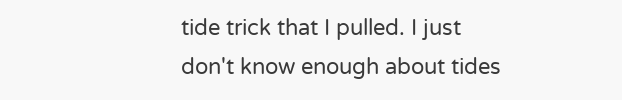tide trick that I pulled. I just don't know enough about tides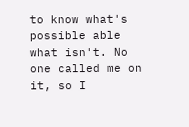to know what's possible able what isn't. No one called me on it, so I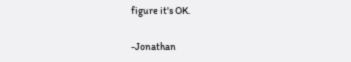figure it's OK.

-Jonathan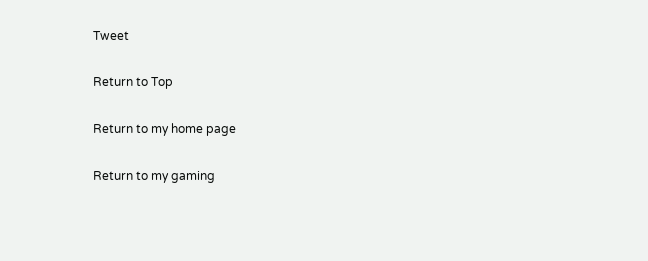Tweet

Return to Top

Return to my home page

Return to my gaming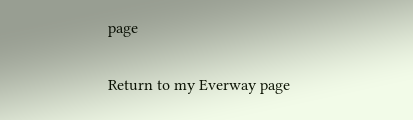page

Return to my Everway page